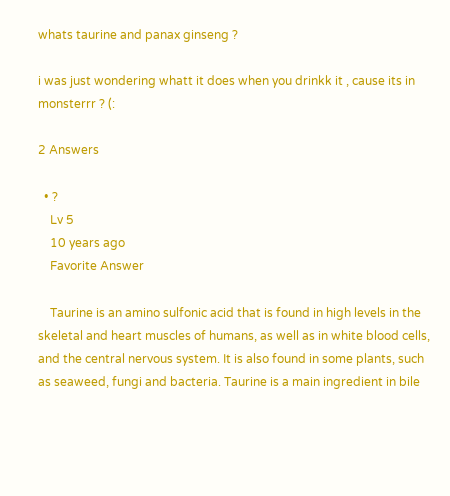whats taurine and panax ginseng ?

i was just wondering whatt it does when you drinkk it , cause its in monsterrr ? (:

2 Answers

  • ?
    Lv 5
    10 years ago
    Favorite Answer

    Taurine is an amino sulfonic acid that is found in high levels in the skeletal and heart muscles of humans, as well as in white blood cells, and the central nervous system. It is also found in some plants, such as seaweed, fungi and bacteria. Taurine is a main ingredient in bile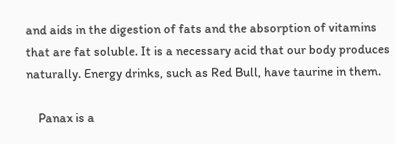and aids in the digestion of fats and the absorption of vitamins that are fat soluble. It is a necessary acid that our body produces naturally. Energy drinks, such as Red Bull, have taurine in them.

    Panax is a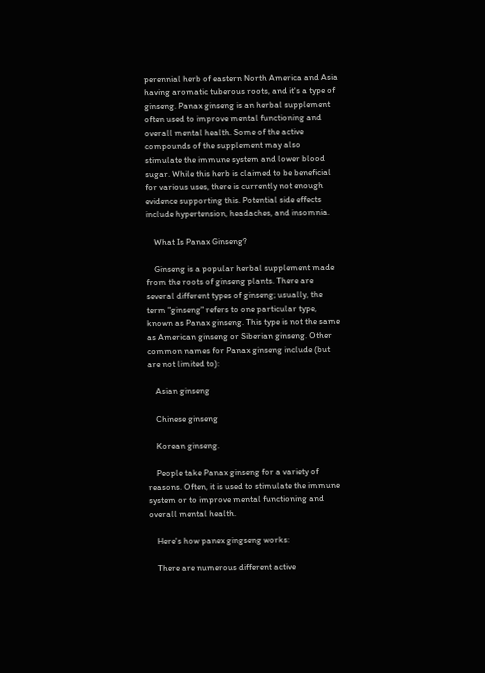perennial herb of eastern North America and Asia having aromatic tuberous roots, and it's a type of ginseng. Panax ginseng is an herbal supplement often used to improve mental functioning and overall mental health. Some of the active compounds of the supplement may also stimulate the immune system and lower blood sugar. While this herb is claimed to be beneficial for various uses, there is currently not enough evidence supporting this. Potential side effects include hypertension, headaches, and insomnia.

    What Is Panax Ginseng?

    Ginseng is a popular herbal supplement made from the roots of ginseng plants. There are several different types of ginseng; usually, the term "ginseng" refers to one particular type, known as Panax ginseng. This type is not the same as American ginseng or Siberian ginseng. Other common names for Panax ginseng include (but are not limited to):

    Asian ginseng

    Chinese ginseng

    Korean ginseng.

    People take Panax ginseng for a variety of reasons. Often, it is used to stimulate the immune system or to improve mental functioning and overall mental health.

    Here's how panex gingseng works:

    There are numerous different active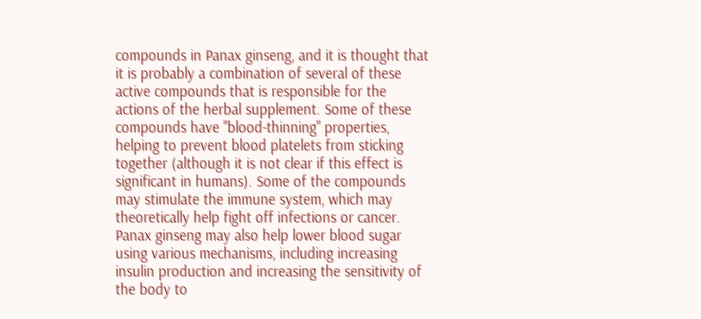compounds in Panax ginseng, and it is thought that it is probably a combination of several of these active compounds that is responsible for the actions of the herbal supplement. Some of these compounds have "blood-thinning" properties, helping to prevent blood platelets from sticking together (although it is not clear if this effect is significant in humans). Some of the compounds may stimulate the immune system, which may theoretically help fight off infections or cancer. Panax ginseng may also help lower blood sugar using various mechanisms, including increasing insulin production and increasing the sensitivity of the body to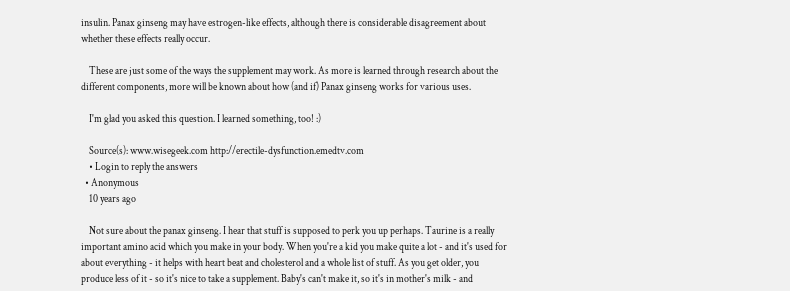insulin. Panax ginseng may have estrogen-like effects, although there is considerable disagreement about whether these effects really occur.

    These are just some of the ways the supplement may work. As more is learned through research about the different components, more will be known about how (and if) Panax ginseng works for various uses.

    I'm glad you asked this question. I learned something, too! :)

    Source(s): www.wisegeek.com http://erectile-dysfunction.emedtv.com
    • Login to reply the answers
  • Anonymous
    10 years ago

    Not sure about the panax ginseng. I hear that stuff is supposed to perk you up perhaps. Taurine is a really important amino acid which you make in your body. When you're a kid you make quite a lot - and it's used for about everything - it helps with heart beat and cholesterol and a whole list of stuff. As you get older, you produce less of it - so it's nice to take a supplement. Baby's can't make it, so it's in mother's milk - and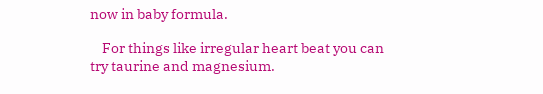now in baby formula.

    For things like irregular heart beat you can try taurine and magnesium.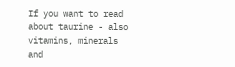If you want to read about taurine - also vitamins, minerals and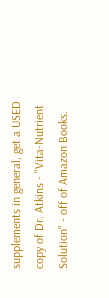supplements in general, get a USED copy of Dr. Atkins - "Vita-Nutrient Solution" - off of Amazon Books.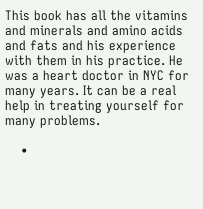This book has all the vitamins and minerals and amino acids and fats and his experience with them in his practice. He was a heart doctor in NYC for many years. It can be a real help in treating yourself for many problems.

    •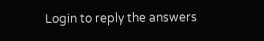Login to reply the answers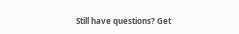Still have questions? Get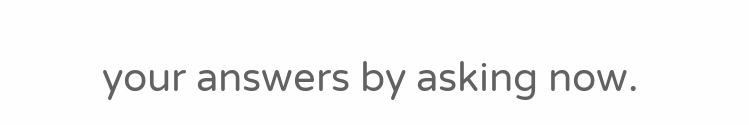your answers by asking now.